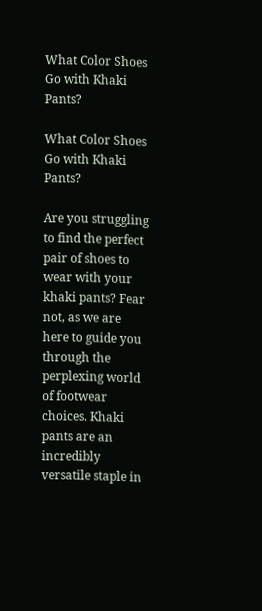What Color Shoes Go with Khaki Pants?

What Color Shoes Go with Khaki Pants?

Are you struggling to find the perfect pair of shoes to wear with your khaki pants? Fear not, as we are here to guide you through the perplexing world of footwear choices. Khaki pants are an incredibly versatile staple in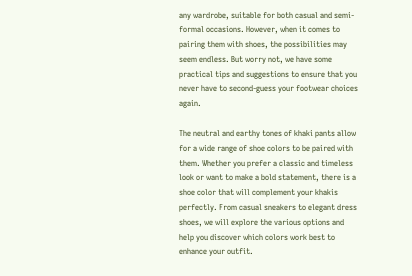any wardrobe, suitable for both casual and semi-formal occasions. However, when it comes to pairing them with shoes, the possibilities may seem endless. But worry not, we have some practical tips and suggestions to ensure that you never have to second-guess your footwear choices again.

The neutral and earthy tones of khaki pants allow for a wide range of shoe colors to be paired with them. Whether you prefer a classic and timeless look or want to make a bold statement, there is a shoe color that will complement your khakis perfectly. From casual sneakers to elegant dress shoes, we will explore the various options and help you discover which colors work best to enhance your outfit.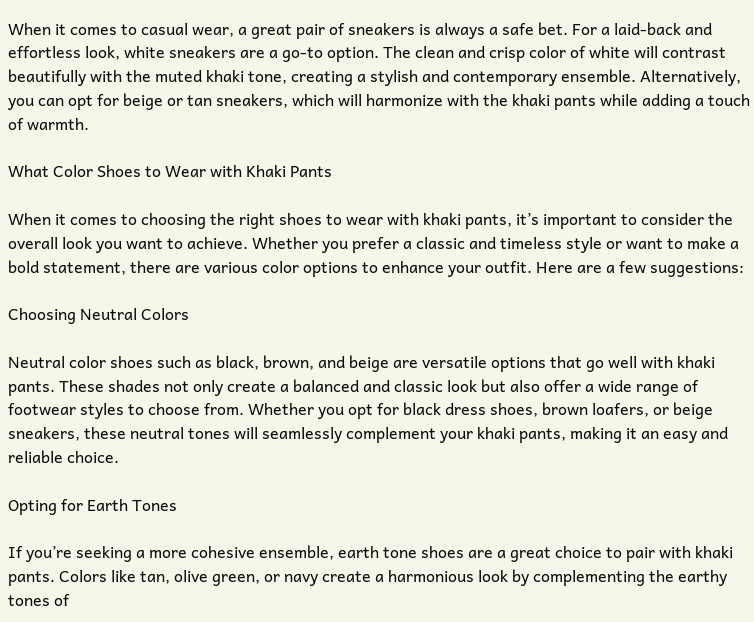When it comes to casual wear, a great pair of sneakers is always a safe bet. For a laid-back and effortless look, white sneakers are a go-to option. The clean and crisp color of white will contrast beautifully with the muted khaki tone, creating a stylish and contemporary ensemble. Alternatively, you can opt for beige or tan sneakers, which will harmonize with the khaki pants while adding a touch of warmth.

What Color Shoes to Wear with Khaki Pants

When it comes to choosing the right shoes to wear with khaki pants, it’s important to consider the overall look you want to achieve. Whether you prefer a classic and timeless style or want to make a bold statement, there are various color options to enhance your outfit. Here are a few suggestions:

Choosing Neutral Colors

Neutral color shoes such as black, brown, and beige are versatile options that go well with khaki pants. These shades not only create a balanced and classic look but also offer a wide range of footwear styles to choose from. Whether you opt for black dress shoes, brown loafers, or beige sneakers, these neutral tones will seamlessly complement your khaki pants, making it an easy and reliable choice.

Opting for Earth Tones

If you’re seeking a more cohesive ensemble, earth tone shoes are a great choice to pair with khaki pants. Colors like tan, olive green, or navy create a harmonious look by complementing the earthy tones of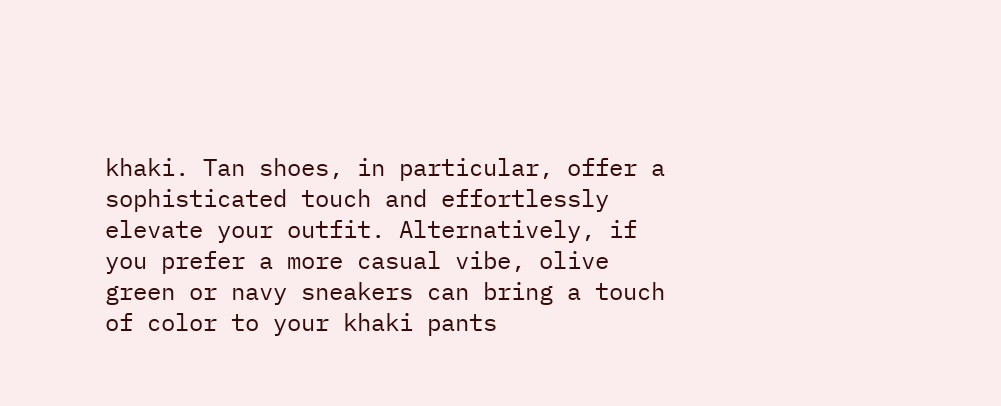khaki. Tan shoes, in particular, offer a sophisticated touch and effortlessly elevate your outfit. Alternatively, if you prefer a more casual vibe, olive green or navy sneakers can bring a touch of color to your khaki pants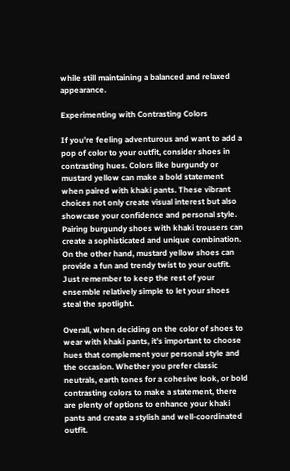while still maintaining a balanced and relaxed appearance.

Experimenting with Contrasting Colors

If you’re feeling adventurous and want to add a pop of color to your outfit, consider shoes in contrasting hues. Colors like burgundy or mustard yellow can make a bold statement when paired with khaki pants. These vibrant choices not only create visual interest but also showcase your confidence and personal style. Pairing burgundy shoes with khaki trousers can create a sophisticated and unique combination. On the other hand, mustard yellow shoes can provide a fun and trendy twist to your outfit. Just remember to keep the rest of your ensemble relatively simple to let your shoes steal the spotlight.

Overall, when deciding on the color of shoes to wear with khaki pants, it’s important to choose hues that complement your personal style and the occasion. Whether you prefer classic neutrals, earth tones for a cohesive look, or bold contrasting colors to make a statement, there are plenty of options to enhance your khaki pants and create a stylish and well-coordinated outfit.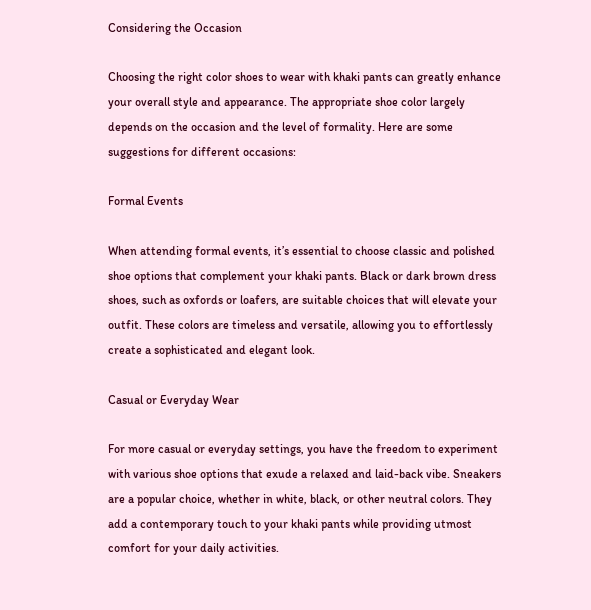Considering the Occasion

Choosing the right color shoes to wear with khaki pants can greatly enhance your overall style and appearance. The appropriate shoe color largely depends on the occasion and the level of formality. Here are some suggestions for different occasions:

Formal Events

When attending formal events, it’s essential to choose classic and polished shoe options that complement your khaki pants. Black or dark brown dress shoes, such as oxfords or loafers, are suitable choices that will elevate your outfit. These colors are timeless and versatile, allowing you to effortlessly create a sophisticated and elegant look.

Casual or Everyday Wear

For more casual or everyday settings, you have the freedom to experiment with various shoe options that exude a relaxed and laid-back vibe. Sneakers are a popular choice, whether in white, black, or other neutral colors. They add a contemporary touch to your khaki pants while providing utmost comfort for your daily activities.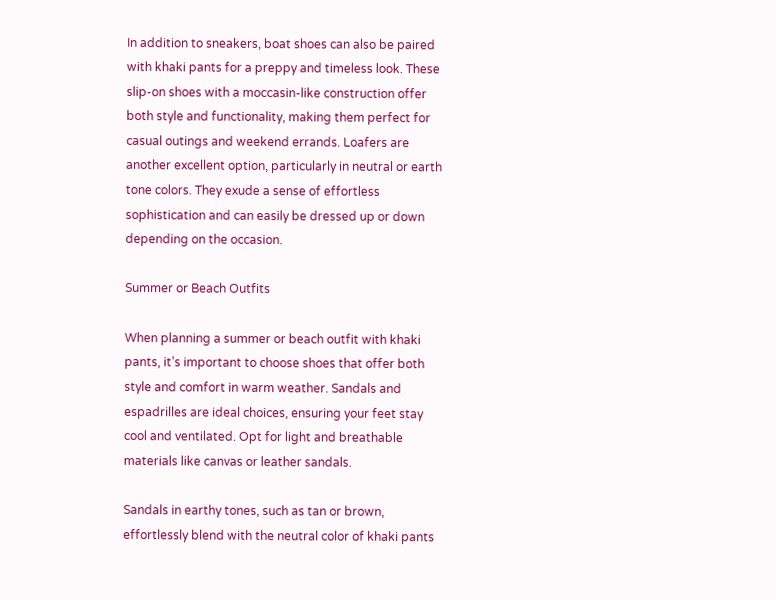In addition to sneakers, boat shoes can also be paired with khaki pants for a preppy and timeless look. These slip-on shoes with a moccasin-like construction offer both style and functionality, making them perfect for casual outings and weekend errands. Loafers are another excellent option, particularly in neutral or earth tone colors. They exude a sense of effortless sophistication and can easily be dressed up or down depending on the occasion.

Summer or Beach Outfits

When planning a summer or beach outfit with khaki pants, it’s important to choose shoes that offer both style and comfort in warm weather. Sandals and espadrilles are ideal choices, ensuring your feet stay cool and ventilated. Opt for light and breathable materials like canvas or leather sandals.

Sandals in earthy tones, such as tan or brown, effortlessly blend with the neutral color of khaki pants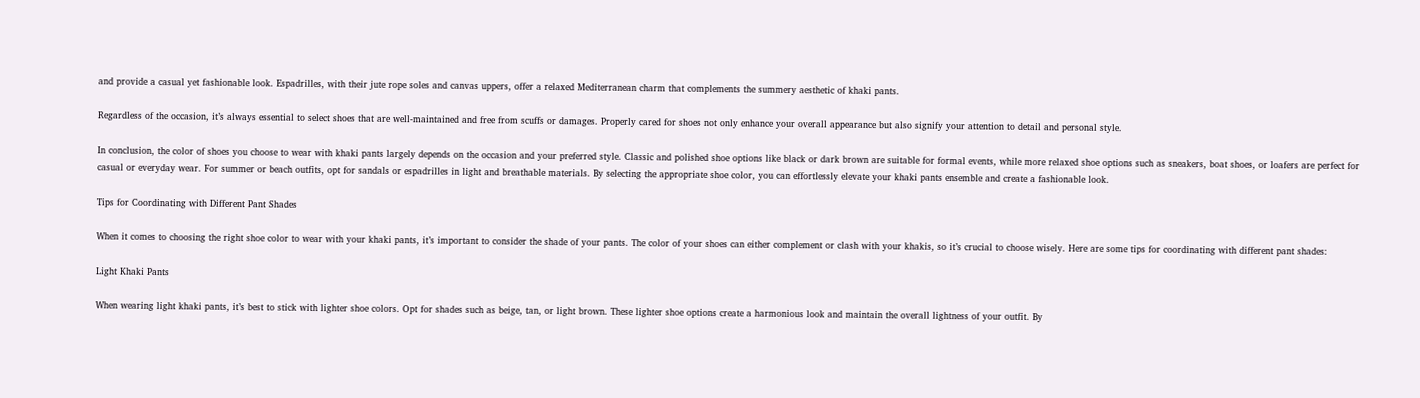and provide a casual yet fashionable look. Espadrilles, with their jute rope soles and canvas uppers, offer a relaxed Mediterranean charm that complements the summery aesthetic of khaki pants.

Regardless of the occasion, it’s always essential to select shoes that are well-maintained and free from scuffs or damages. Properly cared for shoes not only enhance your overall appearance but also signify your attention to detail and personal style.

In conclusion, the color of shoes you choose to wear with khaki pants largely depends on the occasion and your preferred style. Classic and polished shoe options like black or dark brown are suitable for formal events, while more relaxed shoe options such as sneakers, boat shoes, or loafers are perfect for casual or everyday wear. For summer or beach outfits, opt for sandals or espadrilles in light and breathable materials. By selecting the appropriate shoe color, you can effortlessly elevate your khaki pants ensemble and create a fashionable look.

Tips for Coordinating with Different Pant Shades

When it comes to choosing the right shoe color to wear with your khaki pants, it’s important to consider the shade of your pants. The color of your shoes can either complement or clash with your khakis, so it’s crucial to choose wisely. Here are some tips for coordinating with different pant shades:

Light Khaki Pants

When wearing light khaki pants, it’s best to stick with lighter shoe colors. Opt for shades such as beige, tan, or light brown. These lighter shoe options create a harmonious look and maintain the overall lightness of your outfit. By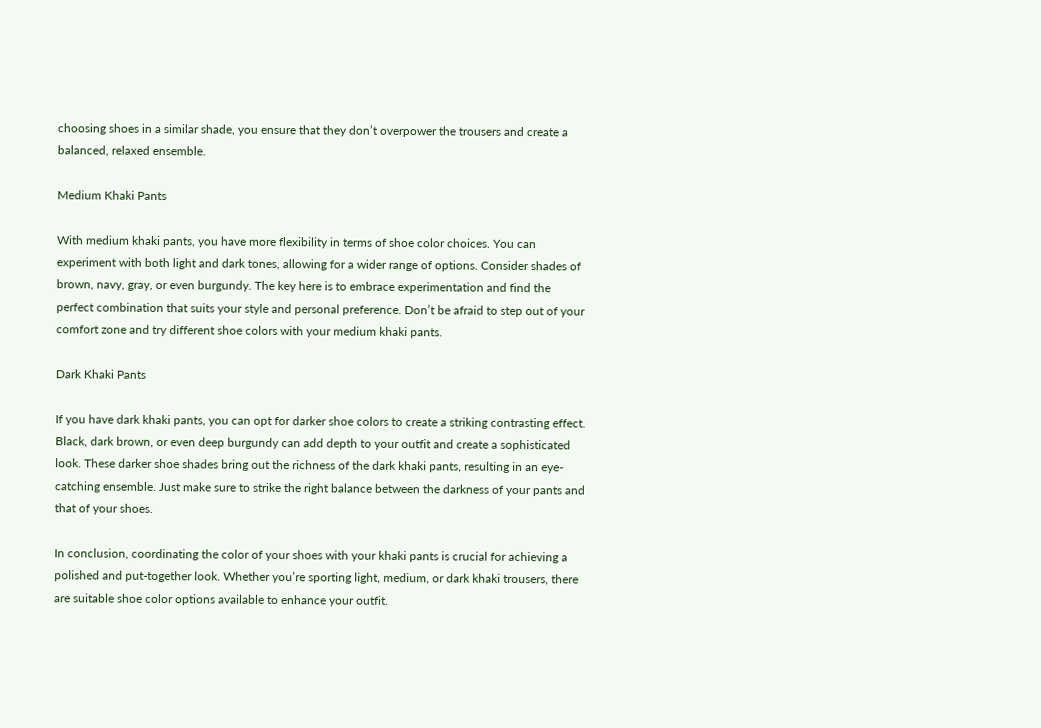choosing shoes in a similar shade, you ensure that they don’t overpower the trousers and create a balanced, relaxed ensemble.

Medium Khaki Pants

With medium khaki pants, you have more flexibility in terms of shoe color choices. You can experiment with both light and dark tones, allowing for a wider range of options. Consider shades of brown, navy, gray, or even burgundy. The key here is to embrace experimentation and find the perfect combination that suits your style and personal preference. Don’t be afraid to step out of your comfort zone and try different shoe colors with your medium khaki pants.

Dark Khaki Pants

If you have dark khaki pants, you can opt for darker shoe colors to create a striking contrasting effect. Black, dark brown, or even deep burgundy can add depth to your outfit and create a sophisticated look. These darker shoe shades bring out the richness of the dark khaki pants, resulting in an eye-catching ensemble. Just make sure to strike the right balance between the darkness of your pants and that of your shoes.

In conclusion, coordinating the color of your shoes with your khaki pants is crucial for achieving a polished and put-together look. Whether you’re sporting light, medium, or dark khaki trousers, there are suitable shoe color options available to enhance your outfit.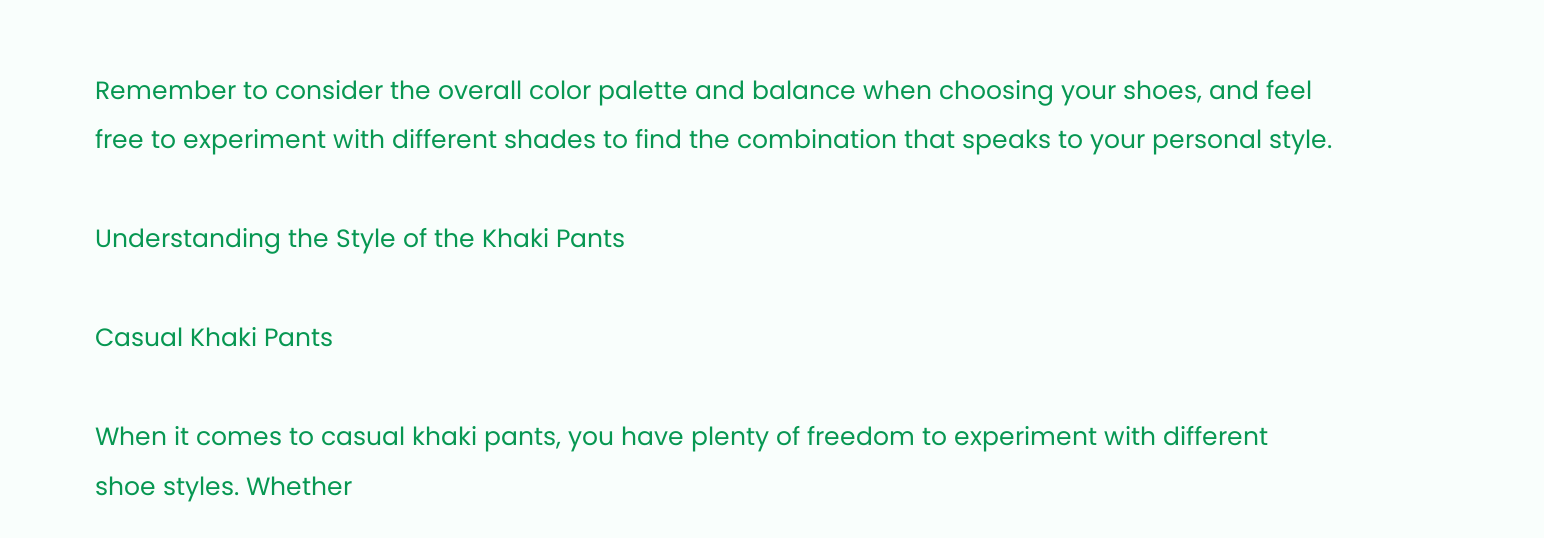Remember to consider the overall color palette and balance when choosing your shoes, and feel free to experiment with different shades to find the combination that speaks to your personal style.

Understanding the Style of the Khaki Pants

Casual Khaki Pants

When it comes to casual khaki pants, you have plenty of freedom to experiment with different shoe styles. Whether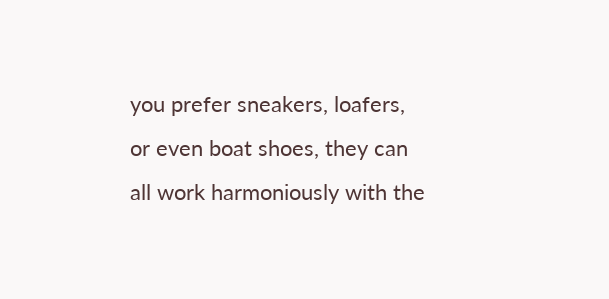you prefer sneakers, loafers, or even boat shoes, they can all work harmoniously with the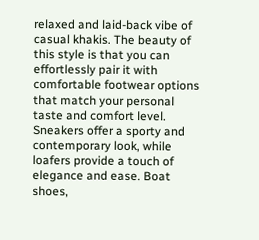relaxed and laid-back vibe of casual khakis. The beauty of this style is that you can effortlessly pair it with comfortable footwear options that match your personal taste and comfort level. Sneakers offer a sporty and contemporary look, while loafers provide a touch of elegance and ease. Boat shoes,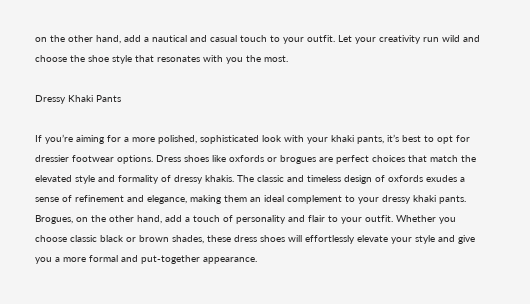on the other hand, add a nautical and casual touch to your outfit. Let your creativity run wild and choose the shoe style that resonates with you the most.

Dressy Khaki Pants

If you’re aiming for a more polished, sophisticated look with your khaki pants, it’s best to opt for dressier footwear options. Dress shoes like oxfords or brogues are perfect choices that match the elevated style and formality of dressy khakis. The classic and timeless design of oxfords exudes a sense of refinement and elegance, making them an ideal complement to your dressy khaki pants. Brogues, on the other hand, add a touch of personality and flair to your outfit. Whether you choose classic black or brown shades, these dress shoes will effortlessly elevate your style and give you a more formal and put-together appearance.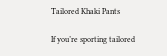Tailored Khaki Pants

If you’re sporting tailored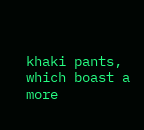khaki pants, which boast a more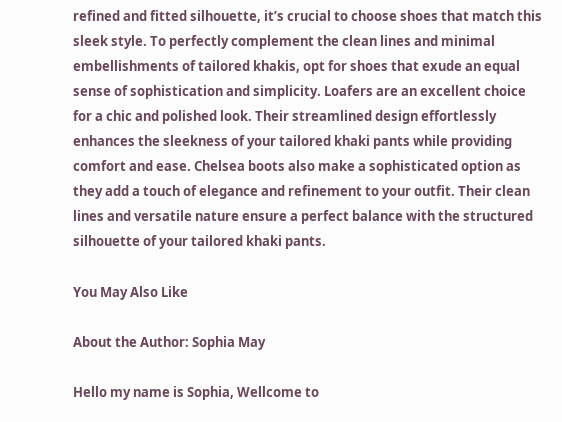refined and fitted silhouette, it’s crucial to choose shoes that match this sleek style. To perfectly complement the clean lines and minimal embellishments of tailored khakis, opt for shoes that exude an equal sense of sophistication and simplicity. Loafers are an excellent choice for a chic and polished look. Their streamlined design effortlessly enhances the sleekness of your tailored khaki pants while providing comfort and ease. Chelsea boots also make a sophisticated option as they add a touch of elegance and refinement to your outfit. Their clean lines and versatile nature ensure a perfect balance with the structured silhouette of your tailored khaki pants.

You May Also Like

About the Author: Sophia May

Hello my name is Sophia, Wellcome to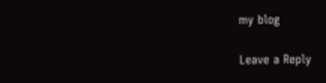my blog

Leave a Reply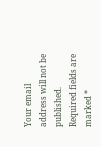Your email address will not be published. Required fields are marked *